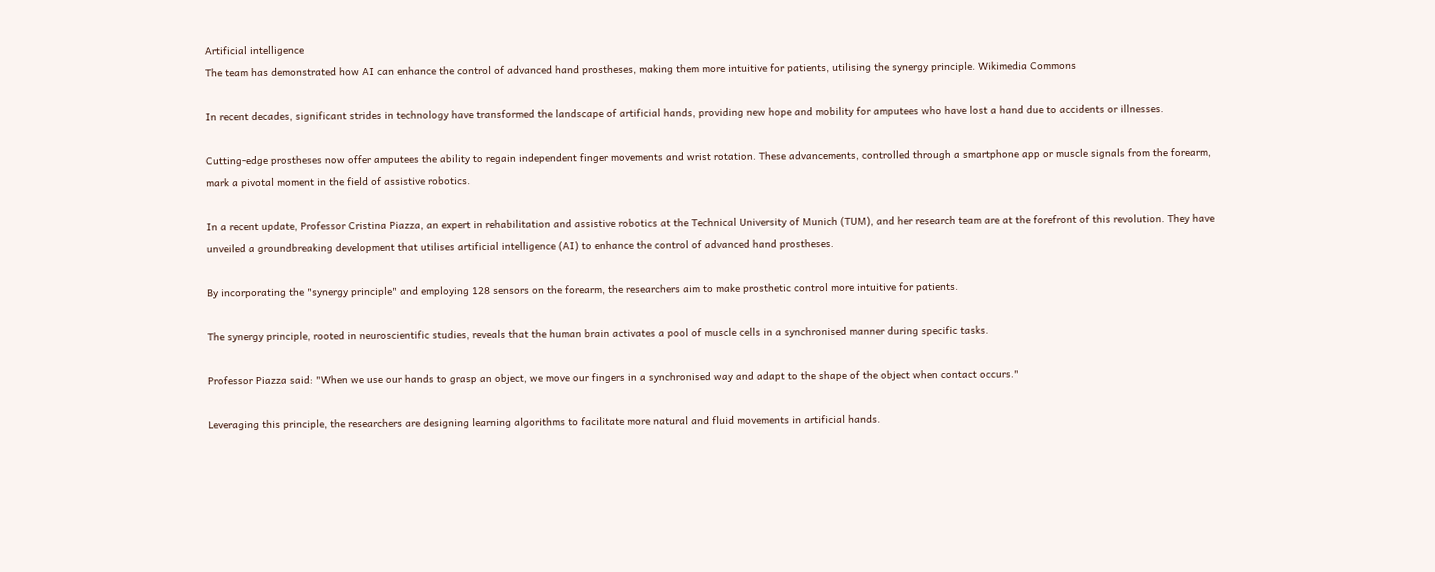Artificial intelligence
The team has demonstrated how AI can enhance the control of advanced hand prostheses, making them more intuitive for patients, utilising the synergy principle. Wikimedia Commons

In recent decades, significant strides in technology have transformed the landscape of artificial hands, providing new hope and mobility for amputees who have lost a hand due to accidents or illnesses.

Cutting-edge prostheses now offer amputees the ability to regain independent finger movements and wrist rotation. These advancements, controlled through a smartphone app or muscle signals from the forearm, mark a pivotal moment in the field of assistive robotics.

In a recent update, Professor Cristina Piazza, an expert in rehabilitation and assistive robotics at the Technical University of Munich (TUM), and her research team are at the forefront of this revolution. They have unveiled a groundbreaking development that utilises artificial intelligence (AI) to enhance the control of advanced hand prostheses.

By incorporating the "synergy principle" and employing 128 sensors on the forearm, the researchers aim to make prosthetic control more intuitive for patients.

The synergy principle, rooted in neuroscientific studies, reveals that the human brain activates a pool of muscle cells in a synchronised manner during specific tasks.

Professor Piazza said: "When we use our hands to grasp an object, we move our fingers in a synchronised way and adapt to the shape of the object when contact occurs."

Leveraging this principle, the researchers are designing learning algorithms to facilitate more natural and fluid movements in artificial hands.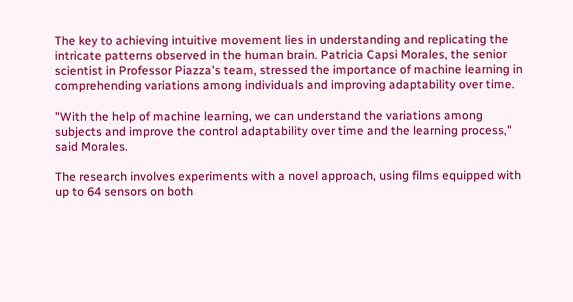The key to achieving intuitive movement lies in understanding and replicating the intricate patterns observed in the human brain. Patricia Capsi Morales, the senior scientist in Professor Piazza's team, stressed the importance of machine learning in comprehending variations among individuals and improving adaptability over time.

"With the help of machine learning, we can understand the variations among subjects and improve the control adaptability over time and the learning process," said Morales.

The research involves experiments with a novel approach, using films equipped with up to 64 sensors on both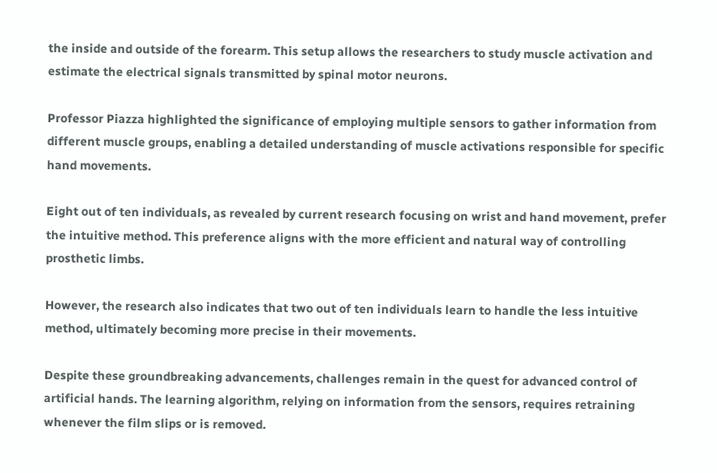the inside and outside of the forearm. This setup allows the researchers to study muscle activation and estimate the electrical signals transmitted by spinal motor neurons.

Professor Piazza highlighted the significance of employing multiple sensors to gather information from different muscle groups, enabling a detailed understanding of muscle activations responsible for specific hand movements.

Eight out of ten individuals, as revealed by current research focusing on wrist and hand movement, prefer the intuitive method. This preference aligns with the more efficient and natural way of controlling prosthetic limbs.

However, the research also indicates that two out of ten individuals learn to handle the less intuitive method, ultimately becoming more precise in their movements.

Despite these groundbreaking advancements, challenges remain in the quest for advanced control of artificial hands. The learning algorithm, relying on information from the sensors, requires retraining whenever the film slips or is removed.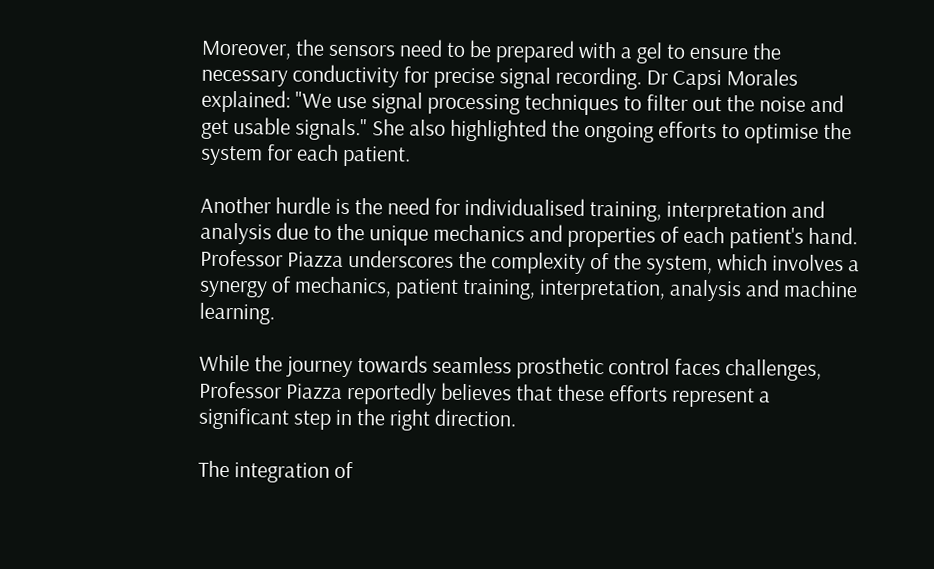Moreover, the sensors need to be prepared with a gel to ensure the necessary conductivity for precise signal recording. Dr Capsi Morales explained: "We use signal processing techniques to filter out the noise and get usable signals." She also highlighted the ongoing efforts to optimise the system for each patient.

Another hurdle is the need for individualised training, interpretation and analysis due to the unique mechanics and properties of each patient's hand. Professor Piazza underscores the complexity of the system, which involves a synergy of mechanics, patient training, interpretation, analysis and machine learning.

While the journey towards seamless prosthetic control faces challenges, Professor Piazza reportedly believes that these efforts represent a significant step in the right direction.

The integration of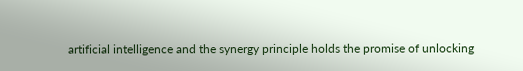artificial intelligence and the synergy principle holds the promise of unlocking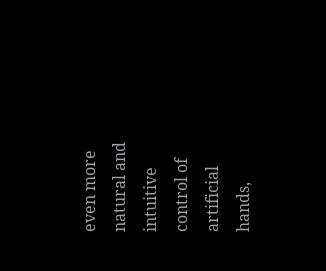even more natural and intuitive control of artificial hands,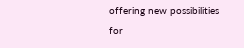offering new possibilities for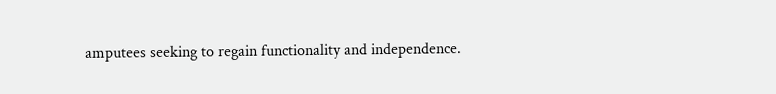amputees seeking to regain functionality and independence.